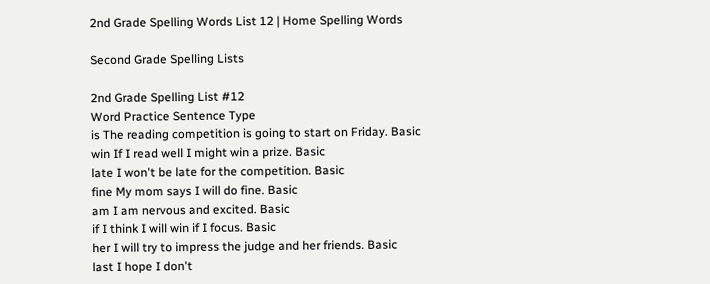2nd Grade Spelling Words List 12 | Home Spelling Words

Second Grade Spelling Lists

2nd Grade Spelling List #12
Word Practice Sentence Type
is The reading competition is going to start on Friday. Basic
win If I read well I might win a prize. Basic
late I won't be late for the competition. Basic
fine My mom says I will do fine. Basic
am I am nervous and excited. Basic
if I think I will win if I focus. Basic
her I will try to impress the judge and her friends. Basic
last I hope I don't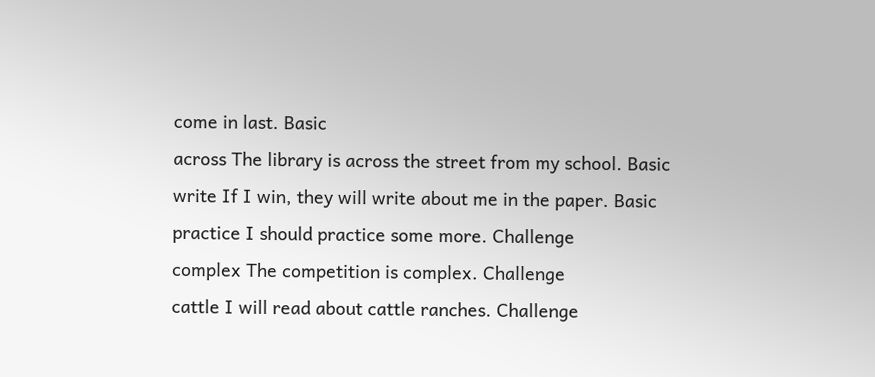come in last. Basic
across The library is across the street from my school. Basic
write If I win, they will write about me in the paper. Basic
practice I should practice some more. Challenge
complex The competition is complex. Challenge
cattle I will read about cattle ranches. Challenge